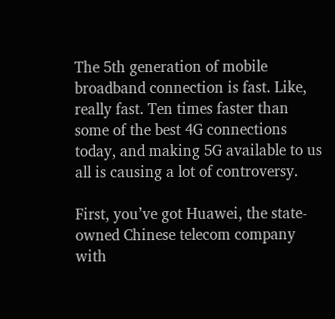The 5th generation of mobile broadband connection is fast. Like, really fast. Ten times faster than some of the best 4G connections today, and making 5G available to us all is causing a lot of controversy.

First, you’ve got Huawei, the state-owned Chinese telecom company with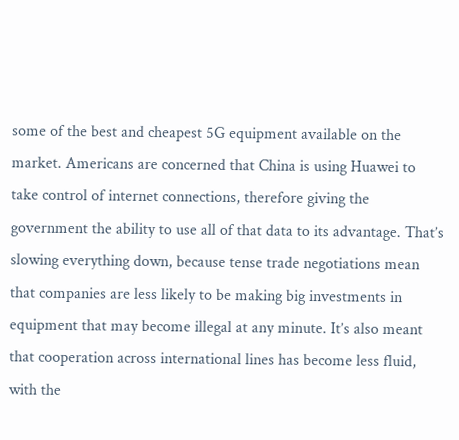some of the best and cheapest 5G equipment available on the market. Americans are concerned that China is using Huawei to take control of internet connections, therefore giving the government the ability to use all of that data to its advantage. That’s slowing everything down, because tense trade negotiations mean that companies are less likely to be making big investments in equipment that may become illegal at any minute. It’s also meant that cooperation across international lines has become less fluid, with the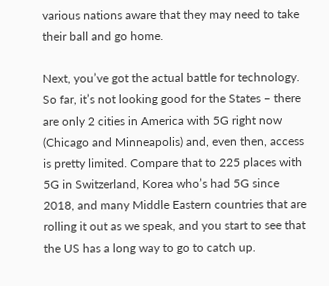various nations aware that they may need to take their ball and go home.

Next, you’ve got the actual battle for technology. So far, it’s not looking good for the States – there are only 2 cities in America with 5G right now (Chicago and Minneapolis) and, even then, access is pretty limited. Compare that to 225 places with 5G in Switzerland, Korea who’s had 5G since 2018, and many Middle Eastern countries that are rolling it out as we speak, and you start to see that the US has a long way to go to catch up.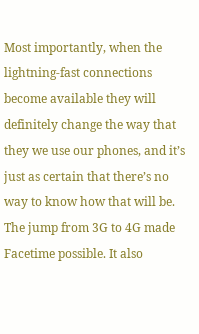Most importantly, when the lightning-fast connections become available they will definitely change the way that they we use our phones, and it’s just as certain that there’s no way to know how that will be. The jump from 3G to 4G made Facetime possible. It also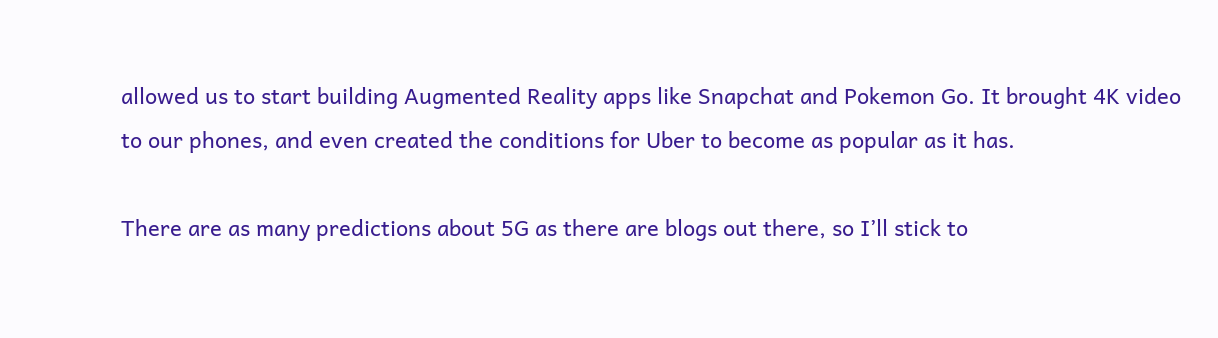allowed us to start building Augmented Reality apps like Snapchat and Pokemon Go. It brought 4K video to our phones, and even created the conditions for Uber to become as popular as it has.

There are as many predictions about 5G as there are blogs out there, so I’ll stick to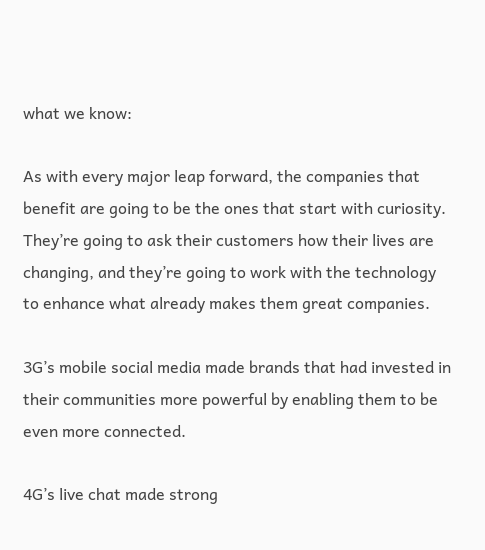what we know:

As with every major leap forward, the companies that benefit are going to be the ones that start with curiosity. They’re going to ask their customers how their lives are changing, and they’re going to work with the technology to enhance what already makes them great companies.

3G’s mobile social media made brands that had invested in their communities more powerful by enabling them to be even more connected.

4G’s live chat made strong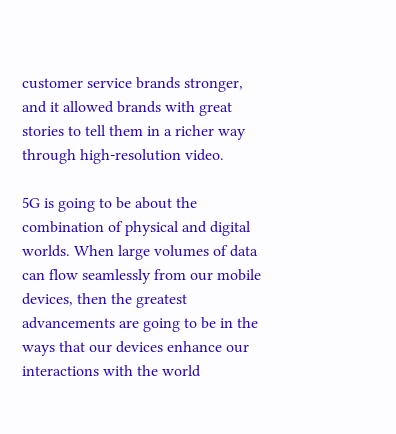customer service brands stronger, and it allowed brands with great stories to tell them in a richer way through high-resolution video.

5G is going to be about the combination of physical and digital worlds. When large volumes of data can flow seamlessly from our mobile devices, then the greatest advancements are going to be in the ways that our devices enhance our interactions with the world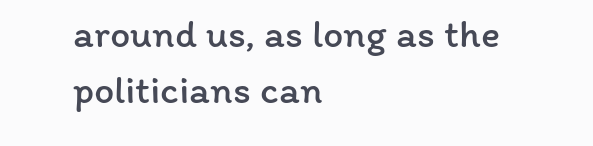around us, as long as the politicians can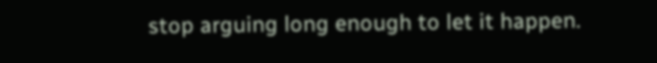stop arguing long enough to let it happen.